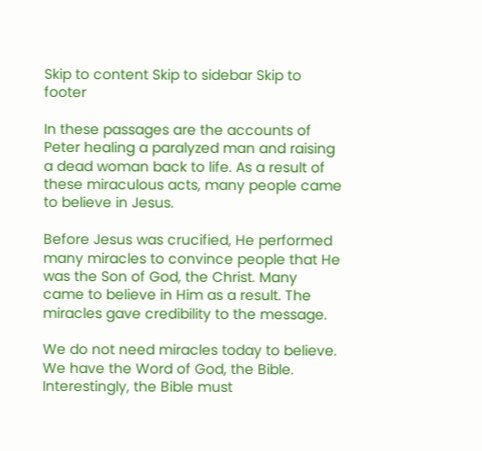Skip to content Skip to sidebar Skip to footer

In these passages are the accounts of Peter healing a paralyzed man and raising a dead woman back to life. As a result of these miraculous acts, many people came to believe in Jesus.

Before Jesus was crucified, He performed many miracles to convince people that He was the Son of God, the Christ. Many came to believe in Him as a result. The miracles gave credibility to the message.

We do not need miracles today to believe. We have the Word of God, the Bible. Interestingly, the Bible must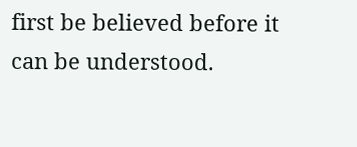first be believed before it can be understood.